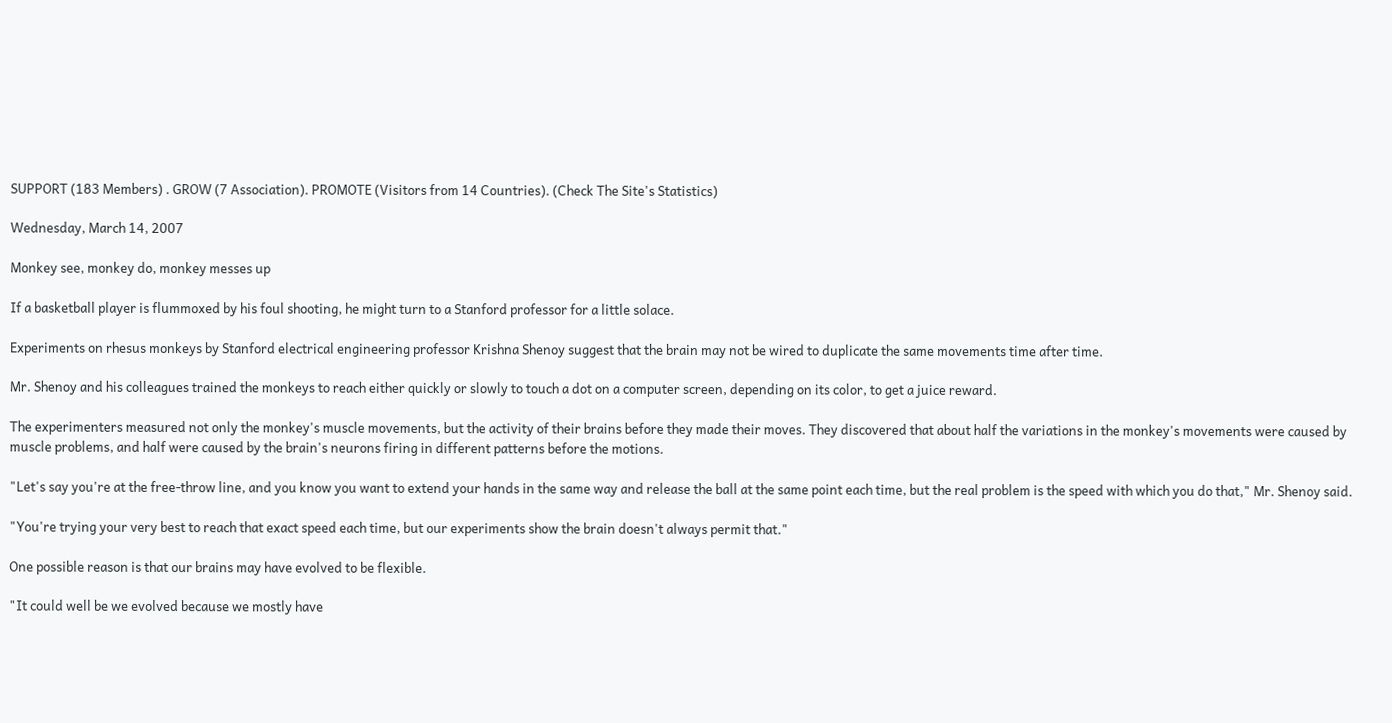SUPPORT (183 Members) . GROW (7 Association). PROMOTE (Visitors from 14 Countries). (Check The Site's Statistics)

Wednesday, March 14, 2007

Monkey see, monkey do, monkey messes up

If a basketball player is flummoxed by his foul shooting, he might turn to a Stanford professor for a little solace.

Experiments on rhesus monkeys by Stanford electrical engineering professor Krishna Shenoy suggest that the brain may not be wired to duplicate the same movements time after time.

Mr. Shenoy and his colleagues trained the monkeys to reach either quickly or slowly to touch a dot on a computer screen, depending on its color, to get a juice reward.

The experimenters measured not only the monkey's muscle movements, but the activity of their brains before they made their moves. They discovered that about half the variations in the monkey's movements were caused by muscle problems, and half were caused by the brain's neurons firing in different patterns before the motions.

"Let's say you're at the free-throw line, and you know you want to extend your hands in the same way and release the ball at the same point each time, but the real problem is the speed with which you do that," Mr. Shenoy said.

"You're trying your very best to reach that exact speed each time, but our experiments show the brain doesn't always permit that."

One possible reason is that our brains may have evolved to be flexible.

"It could well be we evolved because we mostly have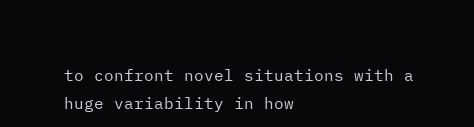to confront novel situations with a huge variability in how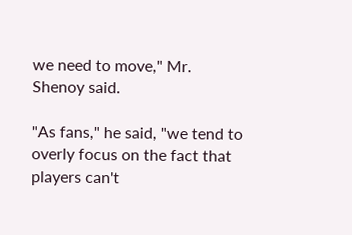we need to move," Mr. Shenoy said.

"As fans," he said, "we tend to overly focus on the fact that players can't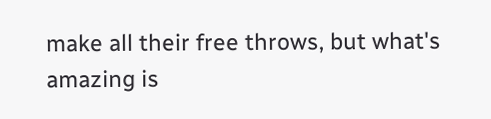make all their free throws, but what's amazing is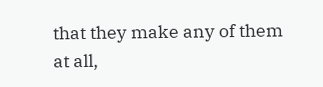that they make any of them at all,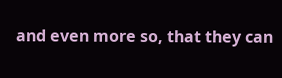and even more so, that they can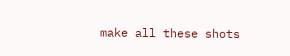make all these shots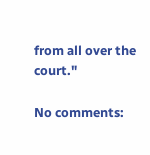from all over the court."

No comments: